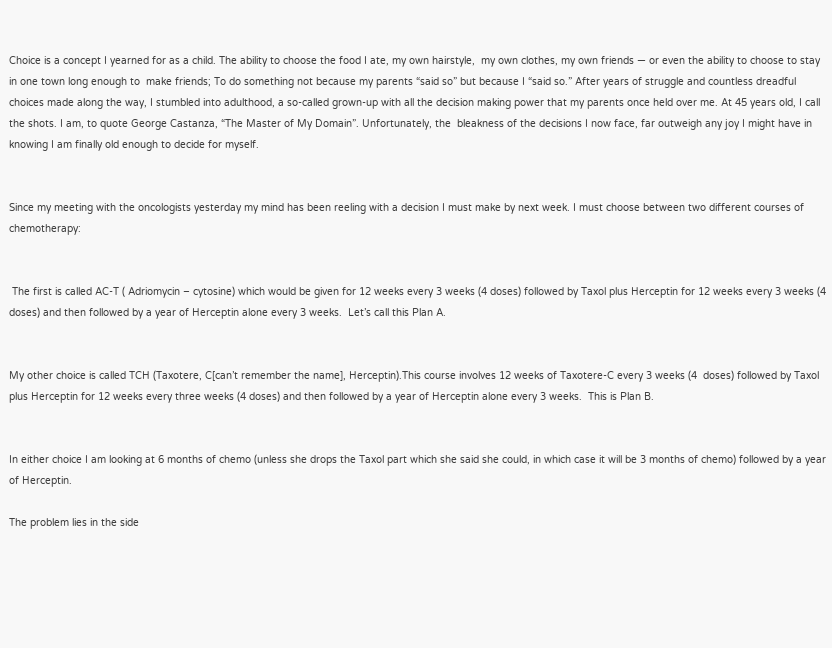Choice is a concept I yearned for as a child. The ability to choose the food I ate, my own hairstyle,  my own clothes, my own friends — or even the ability to choose to stay in one town long enough to  make friends; To do something not because my parents “said so” but because I “said so.” After years of struggle and countless dreadful choices made along the way, I stumbled into adulthood, a so-called grown-up with all the decision making power that my parents once held over me. At 45 years old, I call the shots. I am, to quote George Castanza, “The Master of My Domain”. Unfortunately, the  bleakness of the decisions I now face, far outweigh any joy I might have in knowing I am finally old enough to decide for myself.


Since my meeting with the oncologists yesterday my mind has been reeling with a decision I must make by next week. I must choose between two different courses of chemotherapy:


 The first is called AC-T ( Adriomycin – cytosine) which would be given for 12 weeks every 3 weeks (4 doses) followed by Taxol plus Herceptin for 12 weeks every 3 weeks (4 doses) and then followed by a year of Herceptin alone every 3 weeks.  Let’s call this Plan A.


My other choice is called TCH (Taxotere, C[can’t remember the name], Herceptin).This course involves 12 weeks of Taxotere-C every 3 weeks (4  doses) followed by Taxol plus Herceptin for 12 weeks every three weeks (4 doses) and then followed by a year of Herceptin alone every 3 weeks.  This is Plan B.


In either choice I am looking at 6 months of chemo (unless she drops the Taxol part which she said she could, in which case it will be 3 months of chemo) followed by a year of Herceptin.

The problem lies in the side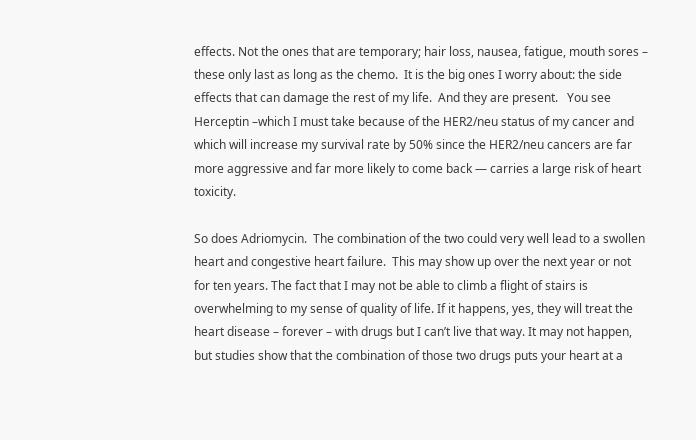effects. Not the ones that are temporary; hair loss, nausea, fatigue, mouth sores – these only last as long as the chemo.  It is the big ones I worry about: the side effects that can damage the rest of my life.  And they are present.   You see Herceptin –which I must take because of the HER2/neu status of my cancer and which will increase my survival rate by 50% since the HER2/neu cancers are far more aggressive and far more likely to come back — carries a large risk of heart toxicity.

So does Adriomycin.  The combination of the two could very well lead to a swollen heart and congestive heart failure.  This may show up over the next year or not for ten years. The fact that I may not be able to climb a flight of stairs is overwhelming to my sense of quality of life. If it happens, yes, they will treat the heart disease – forever – with drugs but I can’t live that way. It may not happen, but studies show that the combination of those two drugs puts your heart at a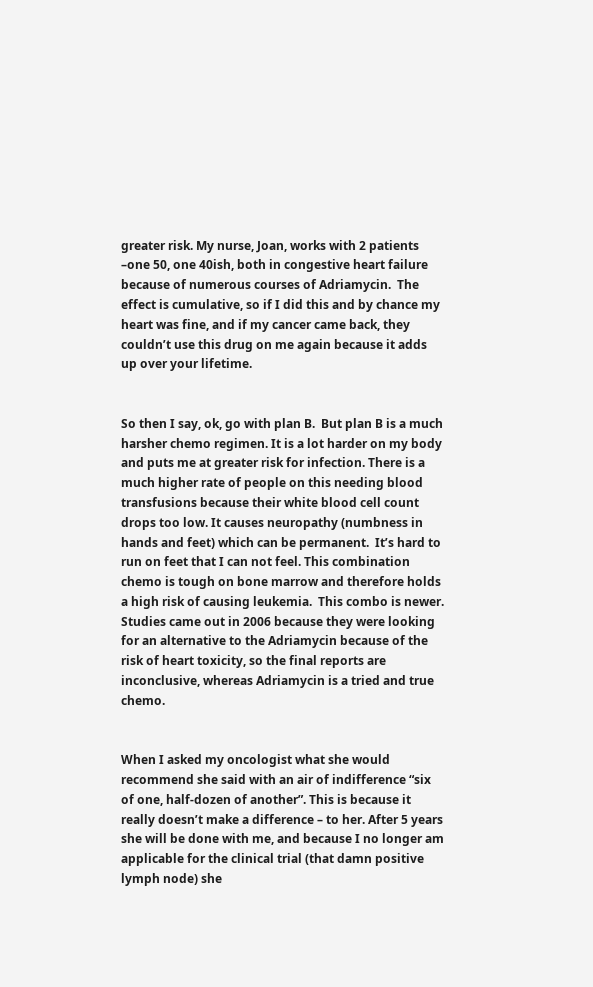greater risk. My nurse, Joan, works with 2 patients –one 50, one 40ish, both in congestive heart failure because of numerous courses of Adriamycin.  The effect is cumulative, so if I did this and by chance my heart was fine, and if my cancer came back, they couldn’t use this drug on me again because it adds up over your lifetime.


So then I say, ok, go with plan B.  But plan B is a much harsher chemo regimen. It is a lot harder on my body and puts me at greater risk for infection. There is a much higher rate of people on this needing blood transfusions because their white blood cell count drops too low. It causes neuropathy (numbness in hands and feet) which can be permanent.  It’s hard to run on feet that I can not feel. This combination chemo is tough on bone marrow and therefore holds a high risk of causing leukemia.  This combo is newer.  Studies came out in 2006 because they were looking for an alternative to the Adriamycin because of the risk of heart toxicity, so the final reports are inconclusive, whereas Adriamycin is a tried and true chemo.


When I asked my oncologist what she would recommend she said with an air of indifference “six of one, half-dozen of another”. This is because it really doesn’t make a difference – to her. After 5 years she will be done with me, and because I no longer am applicable for the clinical trial (that damn positive lymph node) she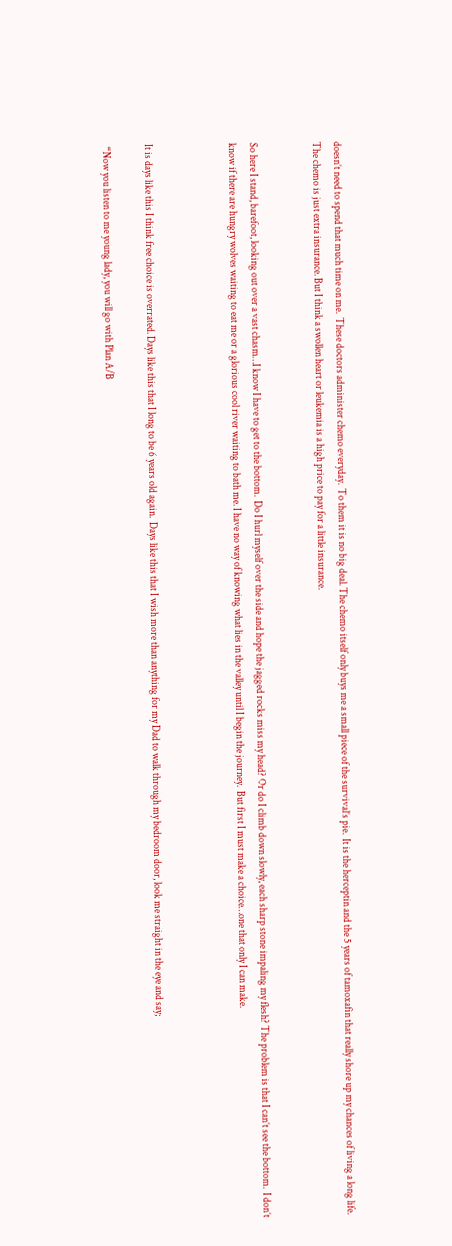doesn’t need to spend that much time on me.  These doctors administer chemo everyday.  To them it is no big deal. The chemo itself only buys me a small piece of the survival’s pie.  It is the herceptin and the 5 years of tamoxafin that really shore up my chances of living a long life.  The chemo is just extra insurance. But I think a swollen heart or leukemia is a high price to pay for a little insurance.


So here I stand, barefoot, looking out over a vast chasm…I know I have to get to the bottom.  Do I hurl myself over the side and hope the jagged rocks miss my head? Or do I climb down slowly, each sharp stone impaling my flesh? The problem is that I can’t see the bottom.  I don’t know if there are hungry wolves waiting to eat me or a glorious cool river waiting to bath me. I have no way of knowing what lies in the valley until I begin the journey.  But first I must make a choice…one that only I can make.



It is days like this I think free choice is overrated. Days like this that I long to be 6 years old again.  Days like this that I wish more than anything for my Dad to walk through my bedroom door, look me straight in the eye and say;

 “Now you listen to me young lady, you will go with Plan A/B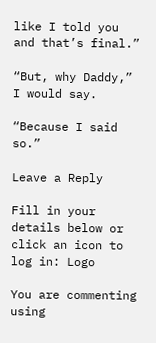like I told you and that’s final.”

“But, why Daddy,” I would say.

“Because I said so.”

Leave a Reply

Fill in your details below or click an icon to log in: Logo

You are commenting using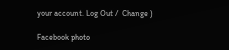your account. Log Out /  Change )

Facebook photo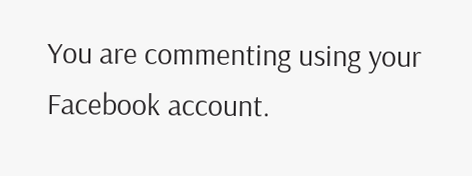You are commenting using your Facebook account.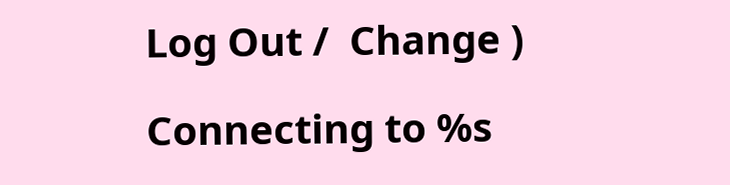Log Out /  Change )

Connecting to %s